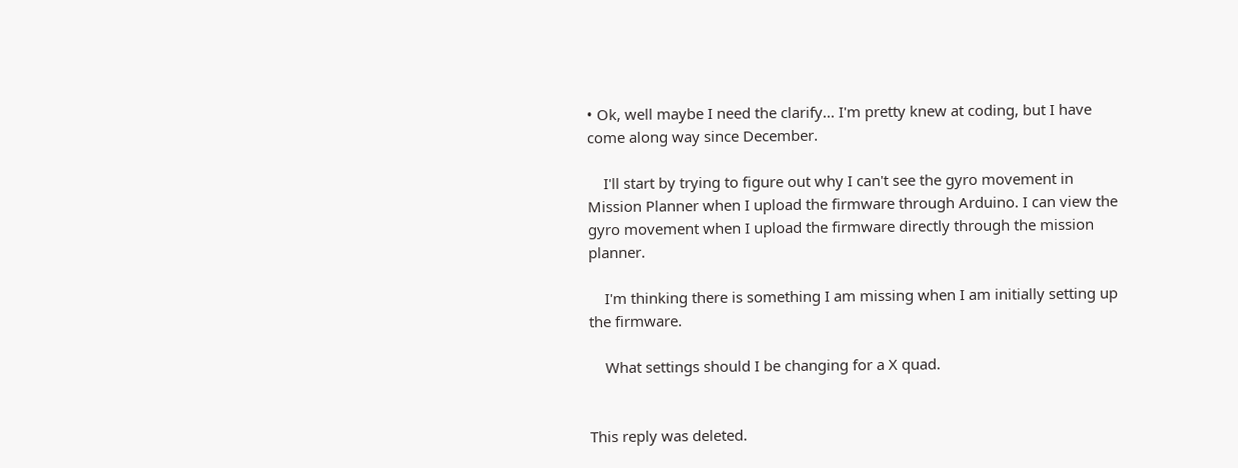• Ok, well maybe I need the clarify... I'm pretty knew at coding, but I have come along way since December.

    I'll start by trying to figure out why I can't see the gyro movement in Mission Planner when I upload the firmware through Arduino. I can view the gyro movement when I upload the firmware directly through the mission planner.

    I'm thinking there is something I am missing when I am initially setting up the firmware.

    What settings should I be changing for a X quad.


This reply was deleted.